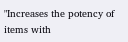"Increases the potency of items with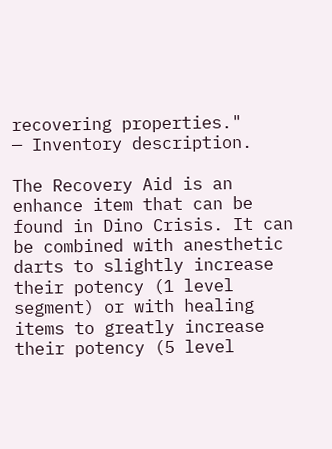recovering properties."
— Inventory description.

The Recovery Aid is an enhance item that can be found in Dino Crisis. It can be combined with anesthetic darts to slightly increase their potency (1 level segment) or with healing items to greatly increase their potency (5 level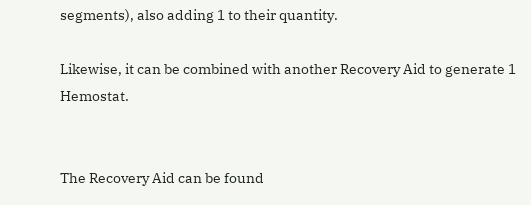segments), also adding 1 to their quantity.

Likewise, it can be combined with another Recovery Aid to generate 1 Hemostat.


The Recovery Aid can be found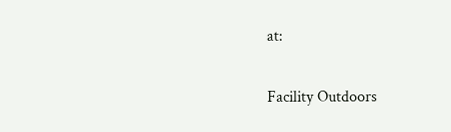at:

Facility Outdoors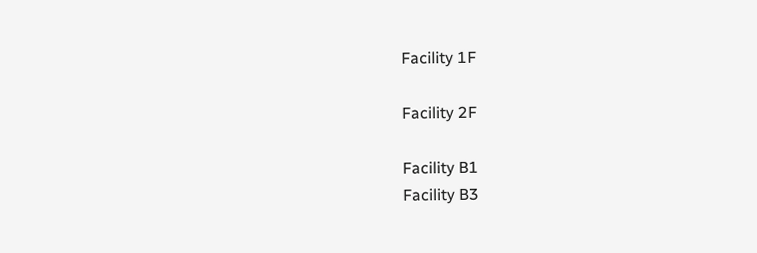Facility 1F

Facility 2F

Facility B1
Facility B3